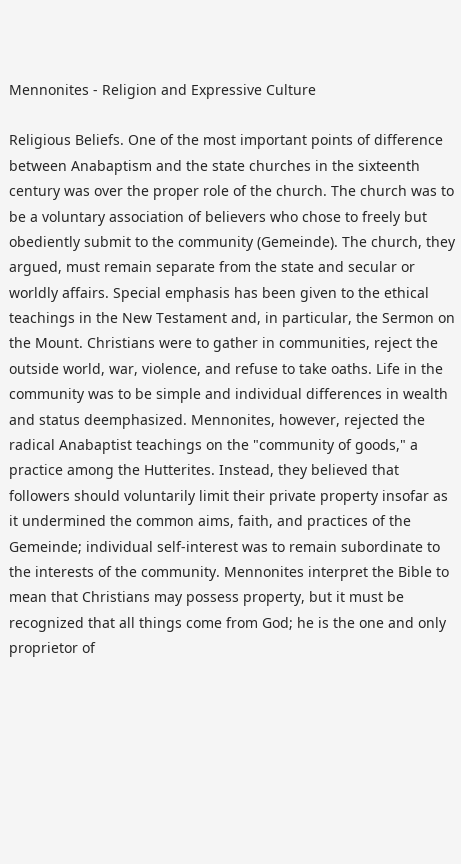Mennonites - Religion and Expressive Culture

Religious Beliefs. One of the most important points of difference between Anabaptism and the state churches in the sixteenth century was over the proper role of the church. The church was to be a voluntary association of believers who chose to freely but obediently submit to the community (Gemeinde). The church, they argued, must remain separate from the state and secular or worldly affairs. Special emphasis has been given to the ethical teachings in the New Testament and, in particular, the Sermon on the Mount. Christians were to gather in communities, reject the outside world, war, violence, and refuse to take oaths. Life in the community was to be simple and individual differences in wealth and status deemphasized. Mennonites, however, rejected the radical Anabaptist teachings on the "community of goods," a practice among the Hutterites. Instead, they believed that followers should voluntarily limit their private property insofar as it undermined the common aims, faith, and practices of the Gemeinde; individual self-interest was to remain subordinate to the interests of the community. Mennonites interpret the Bible to mean that Christians may possess property, but it must be recognized that all things come from God; he is the one and only proprietor of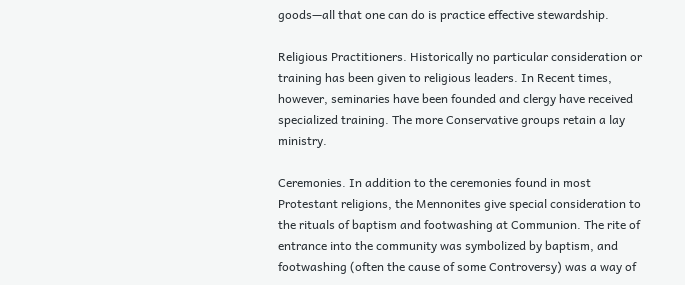goods—all that one can do is practice effective stewardship.

Religious Practitioners. Historically no particular consideration or training has been given to religious leaders. In Recent times, however, seminaries have been founded and clergy have received specialized training. The more Conservative groups retain a lay ministry.

Ceremonies. In addition to the ceremonies found in most Protestant religions, the Mennonites give special consideration to the rituals of baptism and footwashing at Communion. The rite of entrance into the community was symbolized by baptism, and footwashing (often the cause of some Controversy) was a way of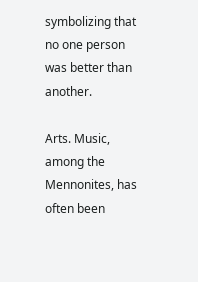symbolizing that no one person was better than another.

Arts. Music, among the Mennonites, has often been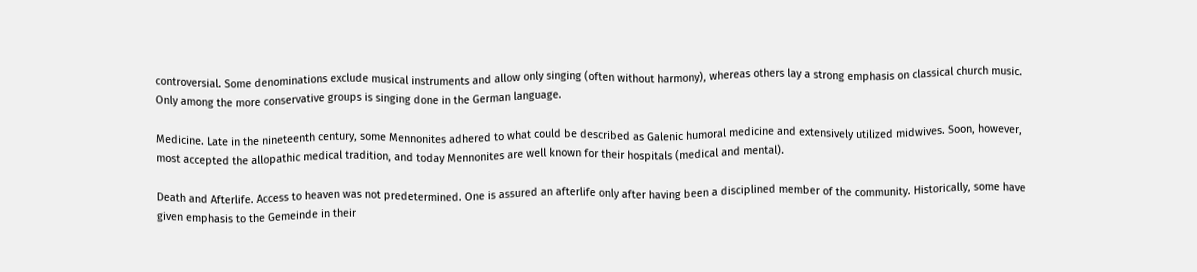controversial. Some denominations exclude musical instruments and allow only singing (often without harmony), whereas others lay a strong emphasis on classical church music. Only among the more conservative groups is singing done in the German language.

Medicine. Late in the nineteenth century, some Mennonites adhered to what could be described as Galenic humoral medicine and extensively utilized midwives. Soon, however, most accepted the allopathic medical tradition, and today Mennonites are well known for their hospitals (medical and mental).

Death and Afterlife. Access to heaven was not predetermined. One is assured an afterlife only after having been a disciplined member of the community. Historically, some have given emphasis to the Gemeinde in their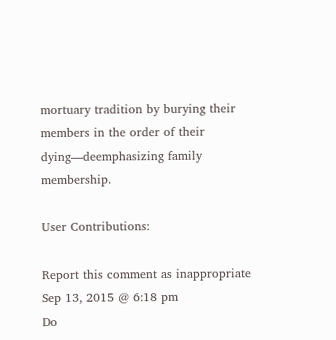mortuary tradition by burying their members in the order of their dying—deemphasizing family membership.

User Contributions:

Report this comment as inappropriate
Sep 13, 2015 @ 6:18 pm
Do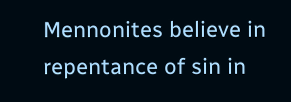Mennonites believe in repentance of sin in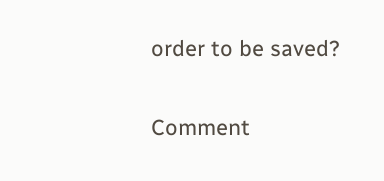order to be saved?

Comment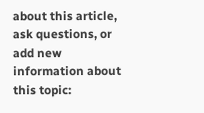about this article, ask questions, or add new information about this topic: